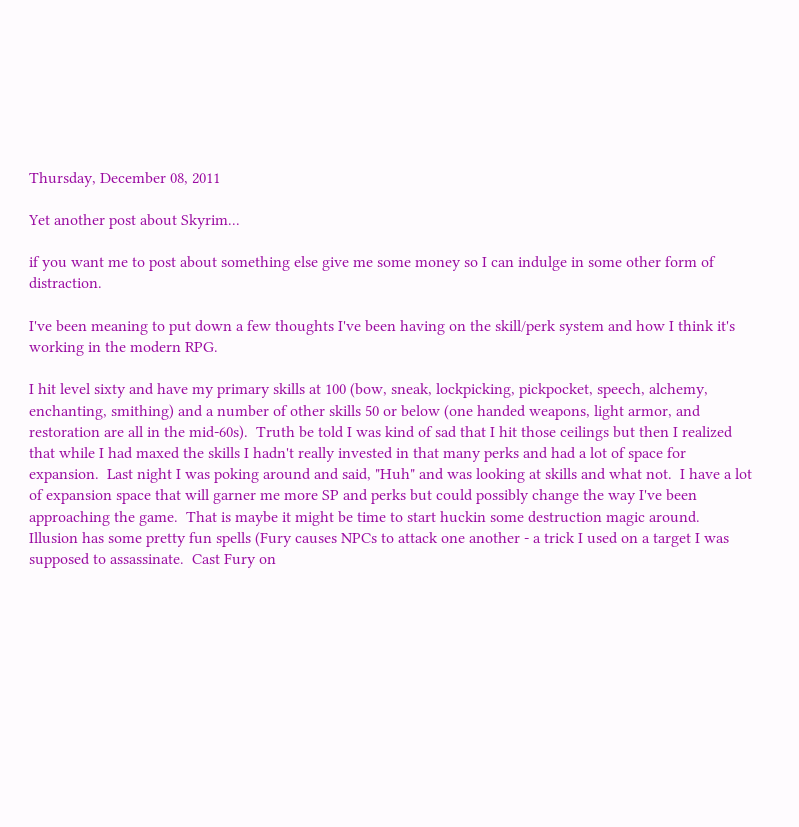Thursday, December 08, 2011

Yet another post about Skyrim...

if you want me to post about something else give me some money so I can indulge in some other form of distraction.

I've been meaning to put down a few thoughts I've been having on the skill/perk system and how I think it's working in the modern RPG.

I hit level sixty and have my primary skills at 100 (bow, sneak, lockpicking, pickpocket, speech, alchemy, enchanting, smithing) and a number of other skills 50 or below (one handed weapons, light armor, and restoration are all in the mid-60s).  Truth be told I was kind of sad that I hit those ceilings but then I realized that while I had maxed the skills I hadn't really invested in that many perks and had a lot of space for expansion.  Last night I was poking around and said, "Huh" and was looking at skills and what not.  I have a lot of expansion space that will garner me more SP and perks but could possibly change the way I've been approaching the game.  That is maybe it might be time to start huckin some destruction magic around.  Illusion has some pretty fun spells (Fury causes NPCs to attack one another - a trick I used on a target I was supposed to assassinate.  Cast Fury on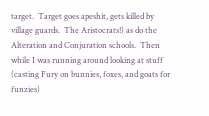target.  Target goes apeshit, gets killed by village guards.  The Aristocrats!) as do the Alteration and Conjuration schools.  Then while I was running around looking at stuff (casting Fury on bunnies, foxes, and goats for funzies)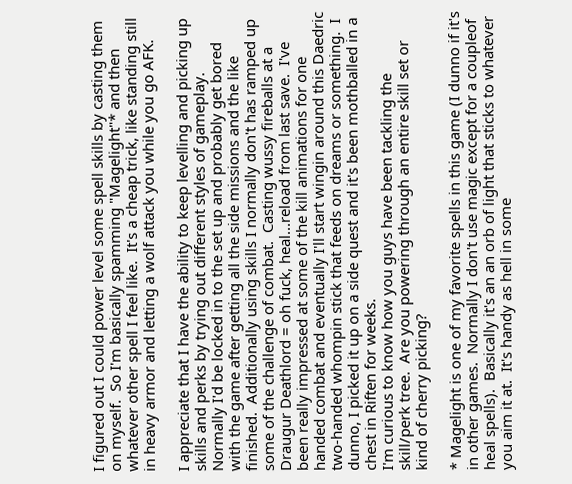I figured out I could power level some spell skills by casting them on myself.  So I'm basically spamming "Magelight"* and then whatever other spell I feel like.  It's a cheap trick, like standing still in heavy armor and letting a wolf attack you while you go AFK.

I appreciate that I have the ability to keep levelling and picking up skills and perks by trying out different styles of gameplay.  Normally I'd be locked in to the set up and probably get bored with the game after getting all the side missions and the like finished.  Additionally using skills I normally don't has ramped up some of the challenge of combat.  Casting wussy fireballs at a Draugur Deathlord = oh fuck, heal...reload from last save.  I've been really impressed at some of the kill animations for one handed combat and eventually I'll start wingin around this Daedric two-handed whompin stick that feeds on dreams or something.  I dunno, I picked it up on a side quest and it's been mothballed in a chest in Riften for weeks.
I'm curious to know how you guys have been tackling the skill/perk tree.  Are you powering through an entire skill set or kind of cherry picking?

* Magelight is one of my favorite spells in this game (I dunno if it's in other games.  Normally I don't use magic except for a coupleof heal spells).  Basically it's an an orb of light that sticks to whatever you aim it at.  It's handy as hell in some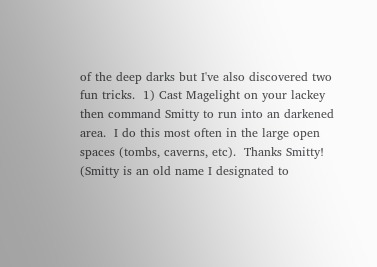of the deep darks but I've also discovered two fun tricks.  1) Cast Magelight on your lackey then command Smitty to run into an darkened area.  I do this most often in the large open spaces (tombs, caverns, etc).  Thanks Smitty! (Smitty is an old name I designated to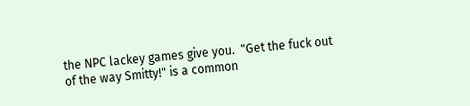the NPC lackey games give you.  "Get the fuck out of the way Smitty!" is a common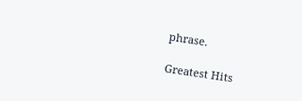phrase.

Greatest Hits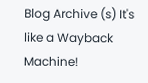Blog Archive (s) It's like a Wayback Machine!